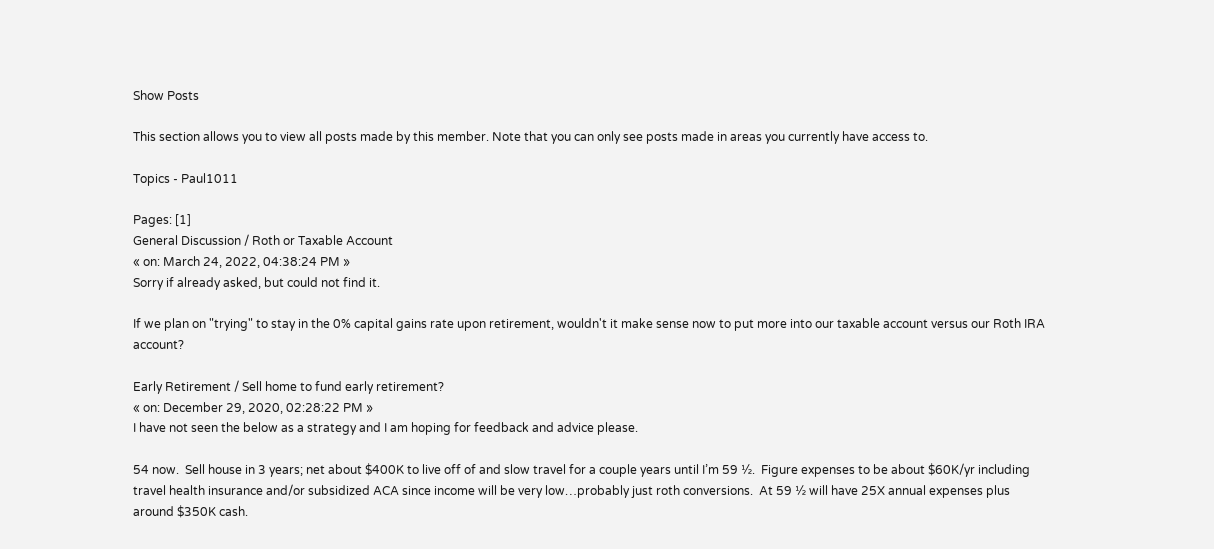Show Posts

This section allows you to view all posts made by this member. Note that you can only see posts made in areas you currently have access to.

Topics - Paul1011

Pages: [1]
General Discussion / Roth or Taxable Account
« on: March 24, 2022, 04:38:24 PM »
Sorry if already asked, but could not find it.

If we plan on "trying" to stay in the 0% capital gains rate upon retirement, wouldn't it make sense now to put more into our taxable account versus our Roth IRA account?

Early Retirement / Sell home to fund early retirement?
« on: December 29, 2020, 02:28:22 PM »
I have not seen the below as a strategy and I am hoping for feedback and advice please.

54 now.  Sell house in 3 years; net about $400K to live off of and slow travel for a couple years until I’m 59 ½.  Figure expenses to be about $60K/yr including travel health insurance and/or subsidized ACA since income will be very low…probably just roth conversions.  At 59 ½ will have 25X annual expenses plus around $350K cash.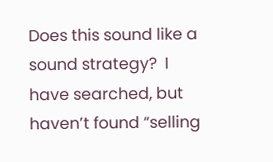Does this sound like a sound strategy?  I have searched, but haven’t found “selling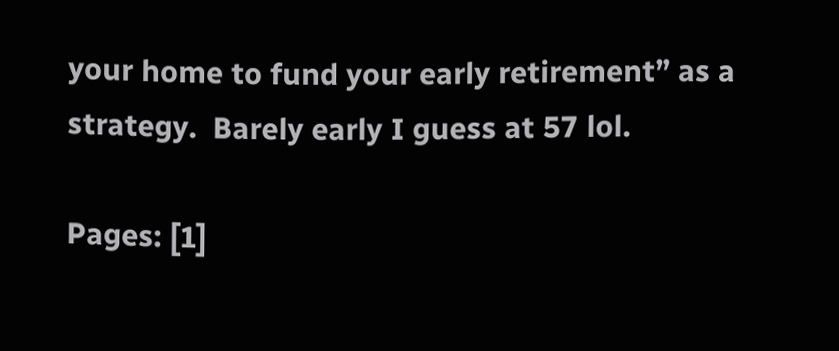your home to fund your early retirement” as a strategy.  Barely early I guess at 57 lol.

Pages: [1]